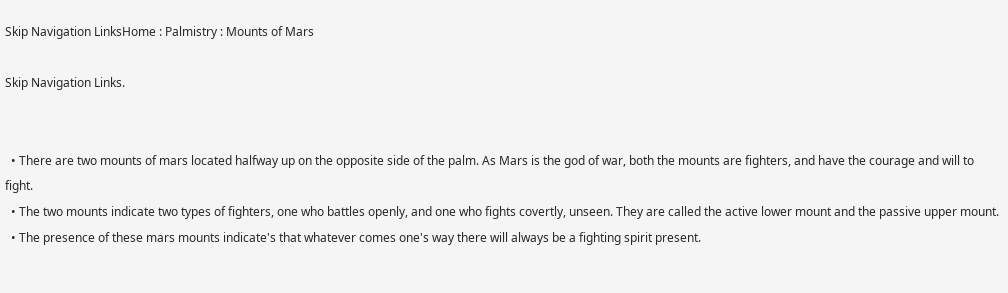Skip Navigation LinksHome : Palmistry : Mounts of Mars

Skip Navigation Links.


  • There are two mounts of mars located halfway up on the opposite side of the palm. As Mars is the god of war, both the mounts are fighters, and have the courage and will to fight.
  • The two mounts indicate two types of fighters, one who battles openly, and one who fights covertly, unseen. They are called the active lower mount and the passive upper mount.
  • The presence of these mars mounts indicate's that whatever comes one's way there will always be a fighting spirit present.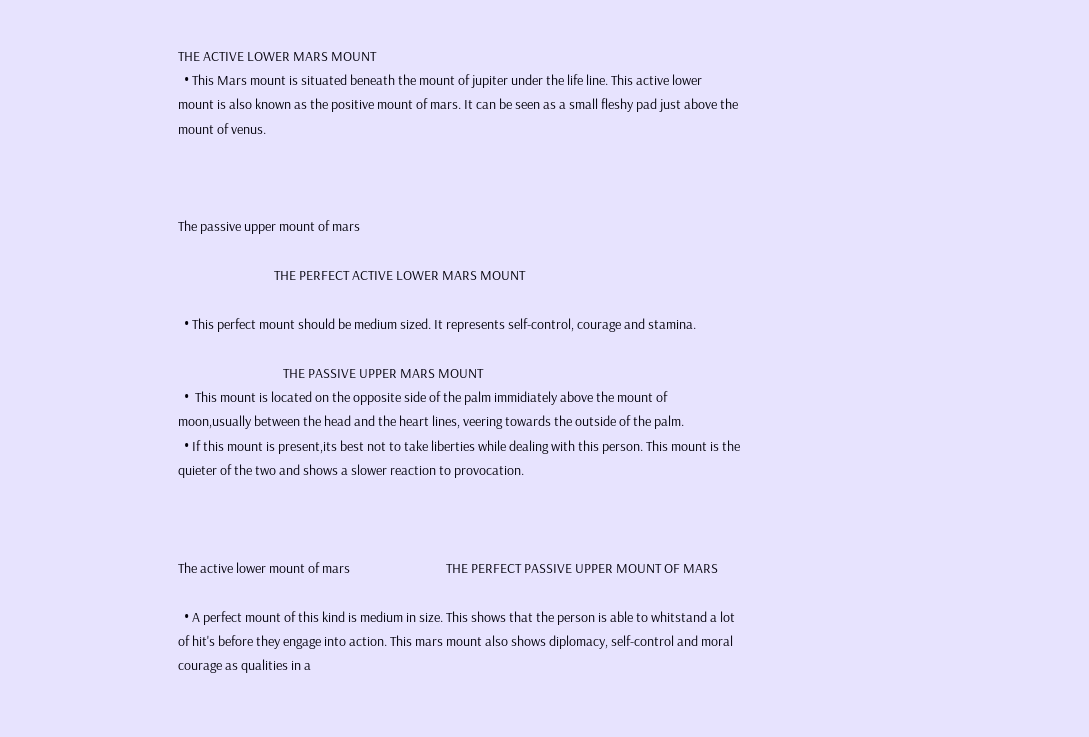THE ACTIVE LOWER MARS MOUNT
  • This Mars mount is situated beneath the mount of jupiter under the life line. This active lower mount is also known as the positive mount of mars. It can be seen as a small fleshy pad just above the mount of venus.



The passive upper mount of mars

                                THE PERFECT ACTIVE LOWER MARS MOUNT

  • This perfect mount should be medium sized. It represents self-control, courage and stamina.

                                   THE PASSIVE UPPER MARS MOUNT
  •  This mount is located on the opposite side of the palm immidiately above the mount of moon,usually between the head and the heart lines, veering towards the outside of the palm.
  • If this mount is present,its best not to take liberties while dealing with this person. This mount is the quieter of the two and shows a slower reaction to provocation.



The active lower mount of mars                                THE PERFECT PASSIVE UPPER MOUNT OF MARS

  • A perfect mount of this kind is medium in size. This shows that the person is able to whitstand a lot of hit's before they engage into action. This mars mount also shows diplomacy, self-control and moral courage as qualities in a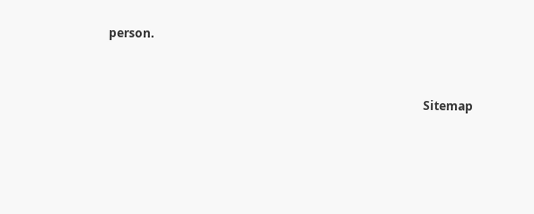person.



                                                                                                         Sitemap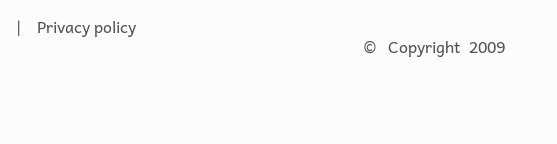|    Privacy policy
                                                                                       ©   Copyright  2009